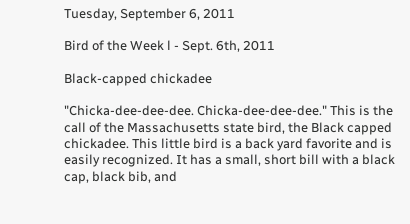Tuesday, September 6, 2011

Bird of the Week l - Sept. 6th, 2011

Black-capped chickadee

"Chicka-dee-dee-dee. Chicka-dee-dee-dee." This is the call of the Massachusetts state bird, the Black capped chickadee. This little bird is a back yard favorite and is easily recognized. It has a small, short bill with a black cap, black bib, and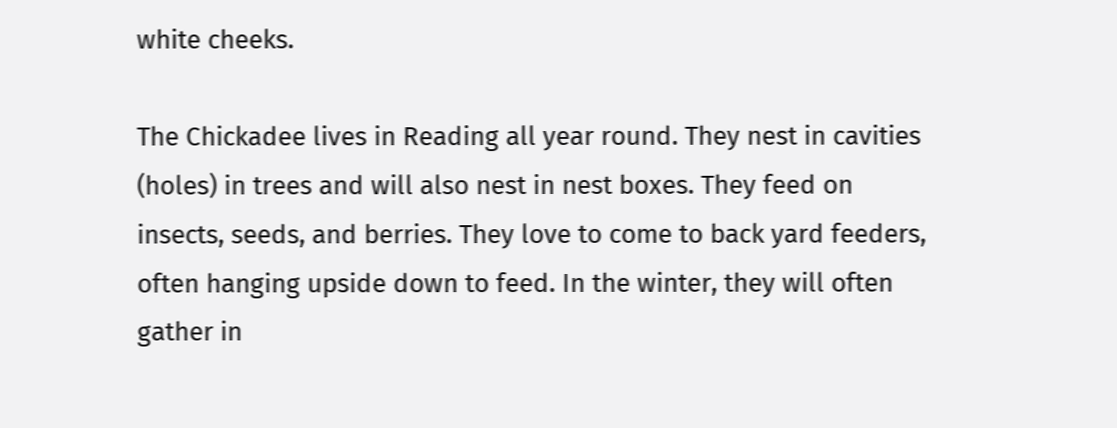white cheeks.

The Chickadee lives in Reading all year round. They nest in cavities (holes) in trees and will also nest in nest boxes. They feed on insects, seeds, and berries. They love to come to back yard feeders, often hanging upside down to feed. In the winter, they will often gather in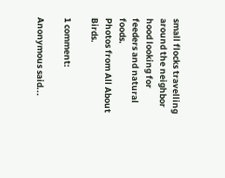small flocks travelling around the neighbor hood looking for feeders and natural foods.
Photos from All About Birds.

1 comment:

Anonymous said...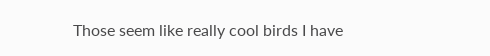Those seem like really cool birds I have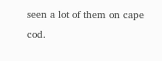seen a lot of them on cape cod.